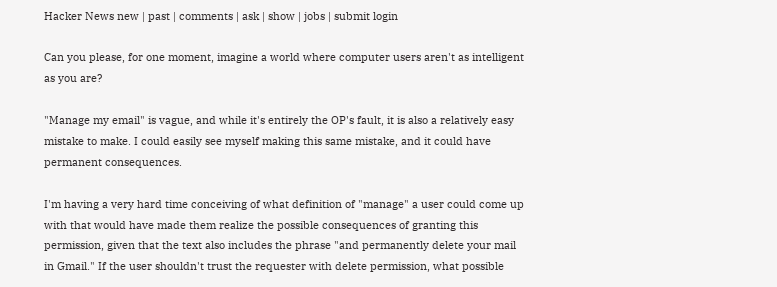Hacker News new | past | comments | ask | show | jobs | submit login

Can you please, for one moment, imagine a world where computer users aren't as intelligent as you are?

"Manage my email" is vague, and while it's entirely the OP's fault, it is also a relatively easy mistake to make. I could easily see myself making this same mistake, and it could have permanent consequences.

I'm having a very hard time conceiving of what definition of "manage" a user could come up with that would have made them realize the possible consequences of granting this permission, given that the text also includes the phrase "and permanently delete your mail in Gmail." If the user shouldn't trust the requester with delete permission, what possible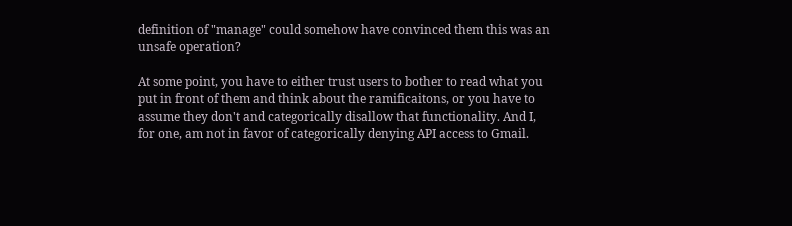definition of "manage" could somehow have convinced them this was an unsafe operation?

At some point, you have to either trust users to bother to read what you put in front of them and think about the ramificaitons, or you have to assume they don't and categorically disallow that functionality. And I, for one, am not in favor of categorically denying API access to Gmail.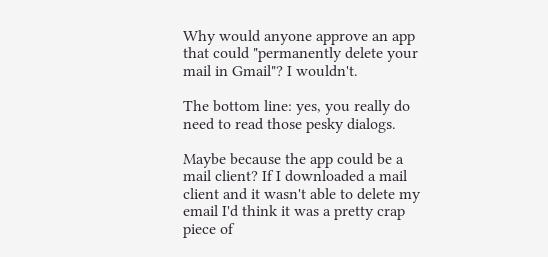Why would anyone approve an app that could "permanently delete your mail in Gmail"? I wouldn't.

The bottom line: yes, you really do need to read those pesky dialogs.

Maybe because the app could be a mail client? If I downloaded a mail client and it wasn't able to delete my email I'd think it was a pretty crap piece of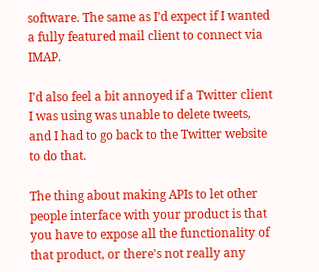software. The same as I'd expect if I wanted a fully featured mail client to connect via IMAP.

I'd also feel a bit annoyed if a Twitter client I was using was unable to delete tweets, and I had to go back to the Twitter website to do that.

The thing about making APIs to let other people interface with your product is that you have to expose all the functionality of that product, or there's not really any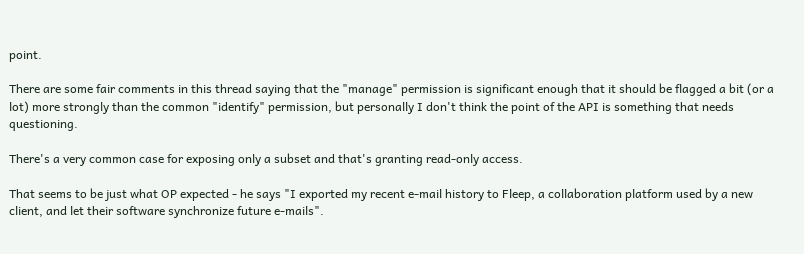point.

There are some fair comments in this thread saying that the "manage" permission is significant enough that it should be flagged a bit (or a lot) more strongly than the common "identify" permission, but personally I don't think the point of the API is something that needs questioning.

There's a very common case for exposing only a subset and that's granting read-only access.

That seems to be just what OP expected - he says "I exported my recent e-mail history to Fleep, a collaboration platform used by a new client, and let their software synchronize future e-mails".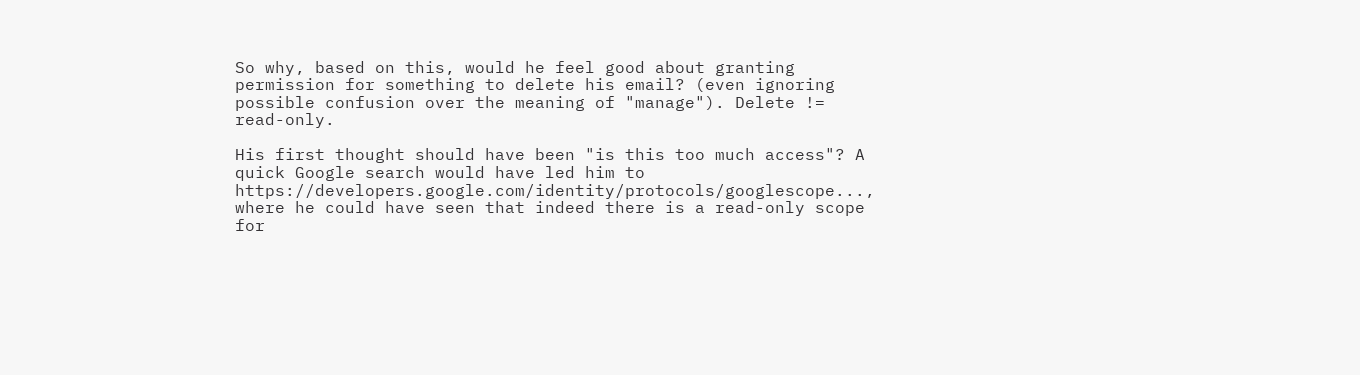So why, based on this, would he feel good about granting permission for something to delete his email? (even ignoring possible confusion over the meaning of "manage"). Delete != read-only.

His first thought should have been "is this too much access"? A quick Google search would have led him to https://developers.google.com/identity/protocols/googlescope..., where he could have seen that indeed there is a read-only scope for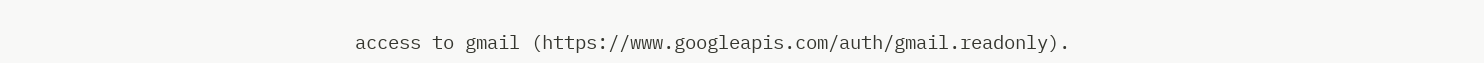access to gmail (https://www.googleapis.com/auth/gmail.readonly).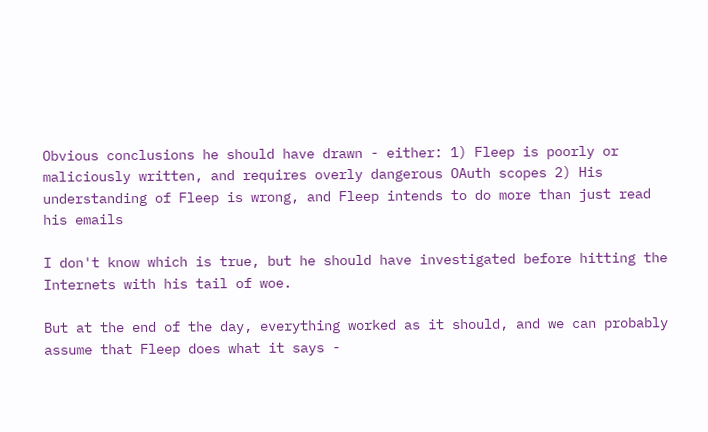Obvious conclusions he should have drawn - either: 1) Fleep is poorly or maliciously written, and requires overly dangerous OAuth scopes 2) His understanding of Fleep is wrong, and Fleep intends to do more than just read his emails

I don't know which is true, but he should have investigated before hitting the Internets with his tail of woe.

But at the end of the day, everything worked as it should, and we can probably assume that Fleep does what it says -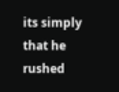its simply that he rushed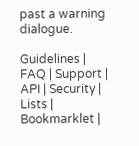past a warning dialogue.

Guidelines | FAQ | Support | API | Security | Lists | Bookmarklet |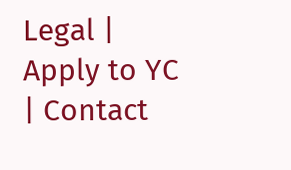Legal | Apply to YC | Contact